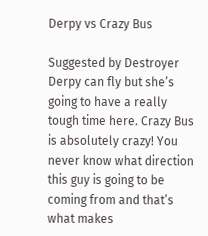Derpy vs Crazy Bus

Suggested by Destroyer Derpy can fly but she’s going to have a really tough time here. Crazy Bus is absolutely crazy! You never know what direction this guy is going to be coming from and that’s what makes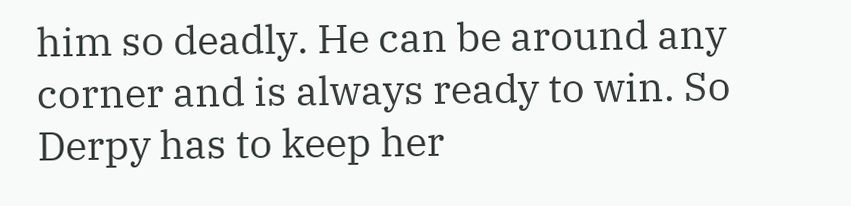him so deadly. He can be around any corner and is always ready to win. So Derpy has to keep her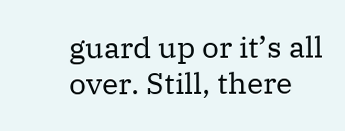guard up or it’s all over. Still, there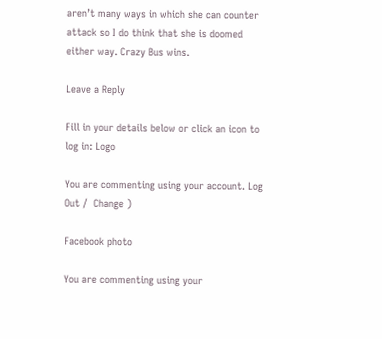aren’t many ways in which she can counter attack so I do think that she is doomed either way. Crazy Bus wins.

Leave a Reply

Fill in your details below or click an icon to log in: Logo

You are commenting using your account. Log Out /  Change )

Facebook photo

You are commenting using your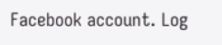Facebook account. Log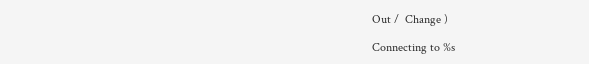Out /  Change )

Connecting to %s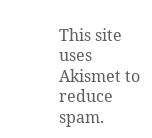This site uses Akismet to reduce spam.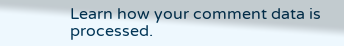Learn how your comment data is processed.